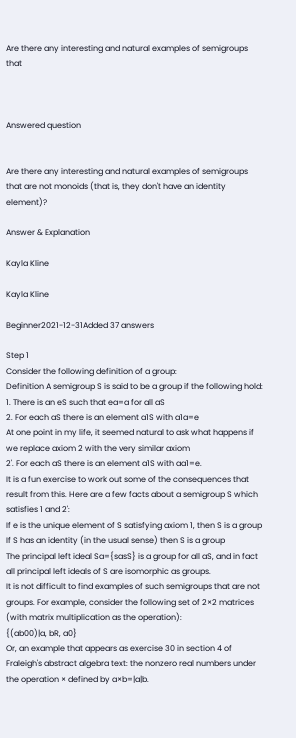Are there any interesting and natural examples of semigroups that



Answered question


Are there any interesting and natural examples of semigroups that are not monoids (that is, they don't have an identity element)?

Answer & Explanation

Kayla Kline

Kayla Kline

Beginner2021-12-31Added 37 answers

Step 1
Consider the following definition of a group:
Definition A semigroup S is said to be a group if the following hold:
1. There is an eS such that ea=a for all aS
2. For each aS there is an element a1S with a1a=e
At one point in my life, it seemed natural to ask what happens if we replace axiom 2 with the very similar axiom
2'. For each aS there is an element a1S with aa1=e.
It is a fun exercise to work out some of the consequences that result from this. Here are a few facts about a semigroup S which satisfies 1 and 2':
If e is the unique element of S satisfying axiom 1, then S is a group
If S has an identity (in the usual sense) then S is a group
The principal left ideal Sa={sasS} is a group for all aS, and in fact all principal left ideals of S are isomorphic as groups.
It is not difficult to find examples of such semigroups that are not groups. For example, consider the following set of 2×2 matrices (with matrix multiplication as the operation):
{(ab00)|a, bR, a0}
Or, an example that appears as exercise 30 in section 4 of Fraleigh's abstract algebra text: the nonzero real numbers under the operation × defined by a×b=|a|b.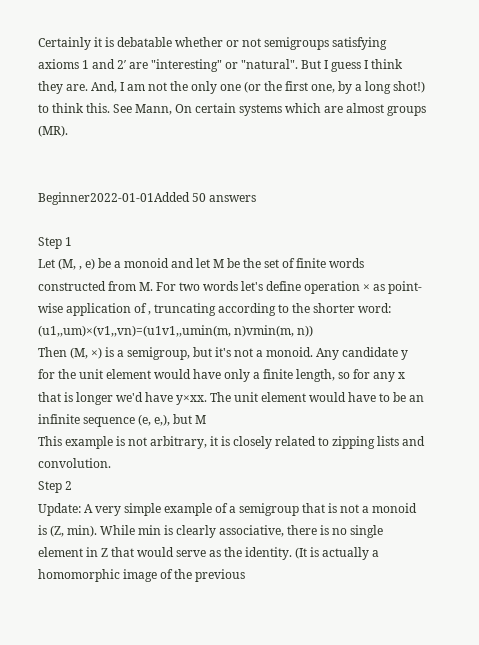Certainly it is debatable whether or not semigroups satisfying axioms 1 and 2′ are "interesting" or "natural". But I guess I think they are. And, I am not the only one (or the first one, by a long shot!) to think this. See Mann, On certain systems which are almost groups (MR).


Beginner2022-01-01Added 50 answers

Step 1
Let (M, , e) be a monoid and let M be the set of finite words constructed from M. For two words let's define operation × as point-wise application of , truncating according to the shorter word:
(u1,,um)×(v1,,vn)=(u1v1,,umin(m, n)vmin(m, n))
Then (M, ×) is a semigroup, but it's not a monoid. Any candidate y for the unit element would have only a finite length, so for any x that is longer we'd have y×xx. The unit element would have to be an infinite sequence (e, e,), but M
This example is not arbitrary, it is closely related to zipping lists and convolution.
Step 2
Update: A very simple example of a semigroup that is not a monoid is (Z, min). While min is clearly associative, there is no single element in Z that would serve as the identity. (It is actually a homomorphic image of the previous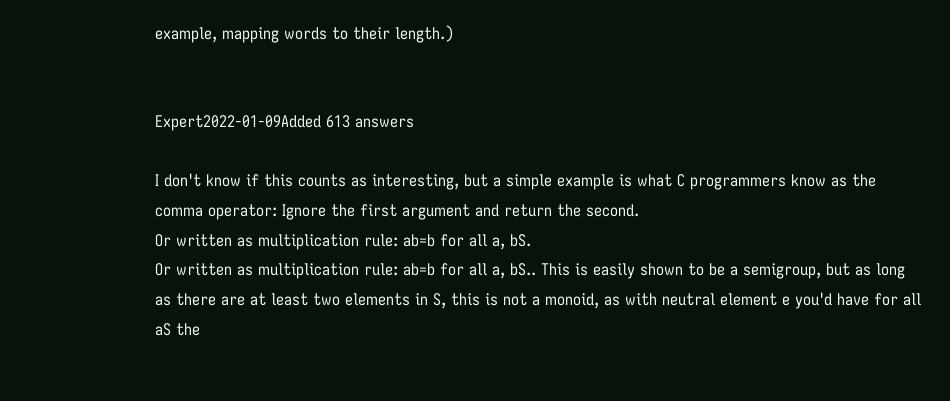example, mapping words to their length.)


Expert2022-01-09Added 613 answers

I don't know if this counts as interesting, but a simple example is what C programmers know as the comma operator: Ignore the first argument and return the second.
Or written as multiplication rule: ab=b for all a, bS.
Or written as multiplication rule: ab=b for all a, bS.. This is easily shown to be a semigroup, but as long as there are at least two elements in S, this is not a monoid, as with neutral element e you'd have for all aS the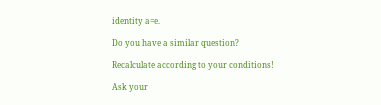identity a=e.

Do you have a similar question?

Recalculate according to your conditions!

Ask your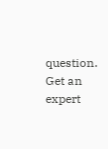question.
Get an expert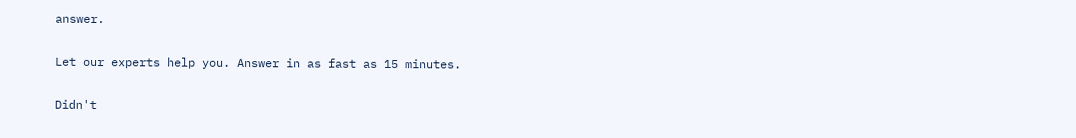answer.

Let our experts help you. Answer in as fast as 15 minutes.

Didn't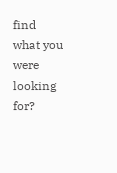find what you were looking for?